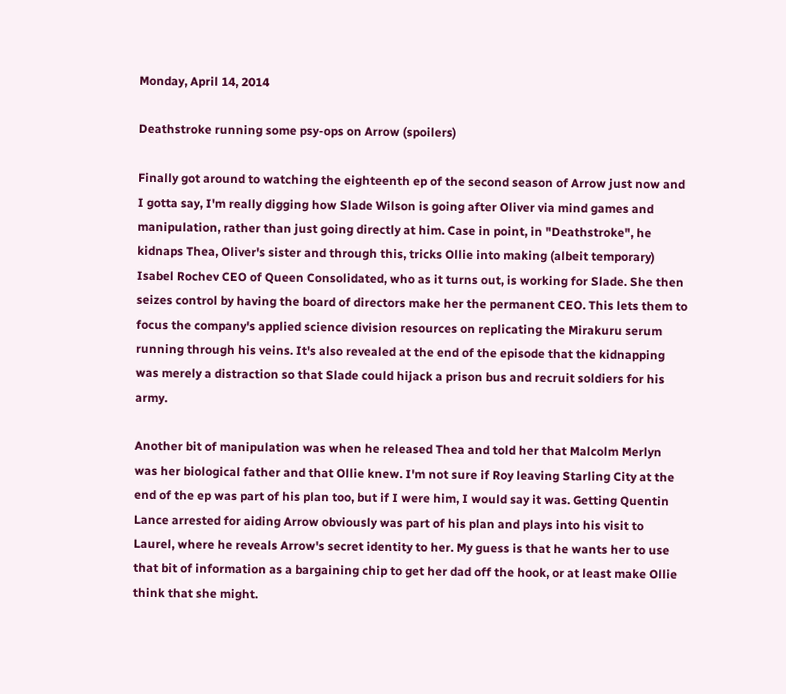Monday, April 14, 2014

Deathstroke running some psy-ops on Arrow (spoilers)

Finally got around to watching the eighteenth ep of the second season of Arrow just now and I gotta say, I'm really digging how Slade Wilson is going after Oliver via mind games and manipulation, rather than just going directly at him. Case in point, in "Deathstroke", he kidnaps Thea, Oliver's sister and through this, tricks Ollie into making (albeit temporary) Isabel Rochev CEO of Queen Consolidated, who as it turns out, is working for Slade. She then seizes control by having the board of directors make her the permanent CEO. This lets them to focus the company's applied science division resources on replicating the Mirakuru serum running through his veins. It's also revealed at the end of the episode that the kidnapping was merely a distraction so that Slade could hijack a prison bus and recruit soldiers for his army.

Another bit of manipulation was when he released Thea and told her that Malcolm Merlyn was her biological father and that Ollie knew. I'm not sure if Roy leaving Starling City at the end of the ep was part of his plan too, but if I were him, I would say it was. Getting Quentin Lance arrested for aiding Arrow obviously was part of his plan and plays into his visit to Laurel, where he reveals Arrow's secret identity to her. My guess is that he wants her to use that bit of information as a bargaining chip to get her dad off the hook, or at least make Ollie think that she might.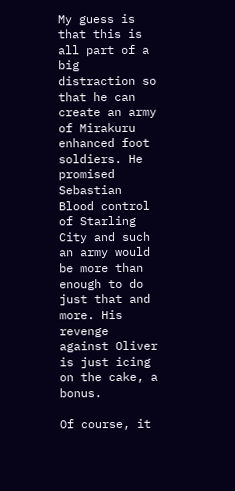My guess is that this is all part of a big distraction so that he can create an army of Mirakuru enhanced foot soldiers. He promised Sebastian Blood control of Starling City and such an army would be more than enough to do just that and more. His revenge against Oliver is just icing on the cake, a bonus.

Of course, it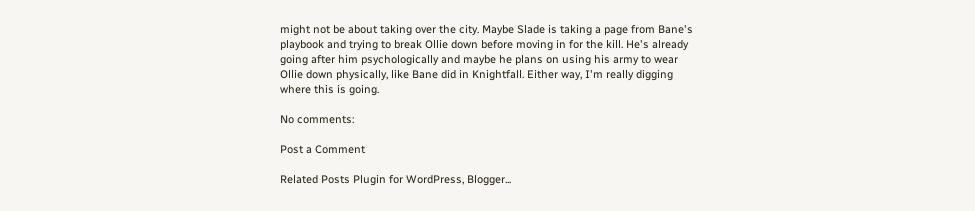might not be about taking over the city. Maybe Slade is taking a page from Bane's playbook and trying to break Ollie down before moving in for the kill. He's already going after him psychologically and maybe he plans on using his army to wear Ollie down physically, like Bane did in Knightfall. Either way, I'm really digging where this is going.

No comments:

Post a Comment

Related Posts Plugin for WordPress, Blogger...